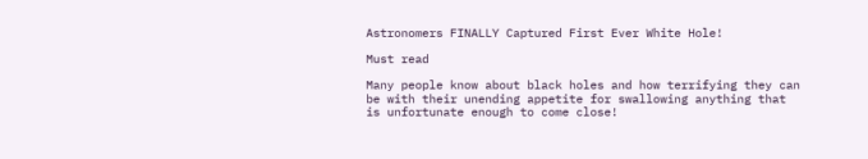Astronomers FINALLY Captured First Ever White Hole!

Must read

Many people know about black holes and how terrifying they can be with their unending appetite for swallowing anything that is unfortunate enough to come close!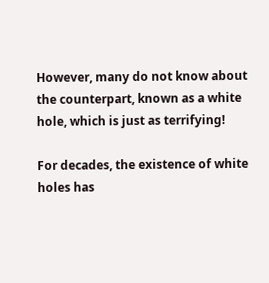However, many do not know about the counterpart, known as a white hole, which is just as terrifying!

For decades, the existence of white holes has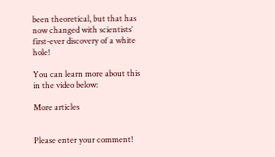been theoretical, but that has now changed with scientists’ first-ever discovery of a white hole!

You can learn more about this in the video below:

More articles


Please enter your comment!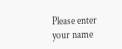Please enter your name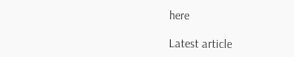here

Latest article